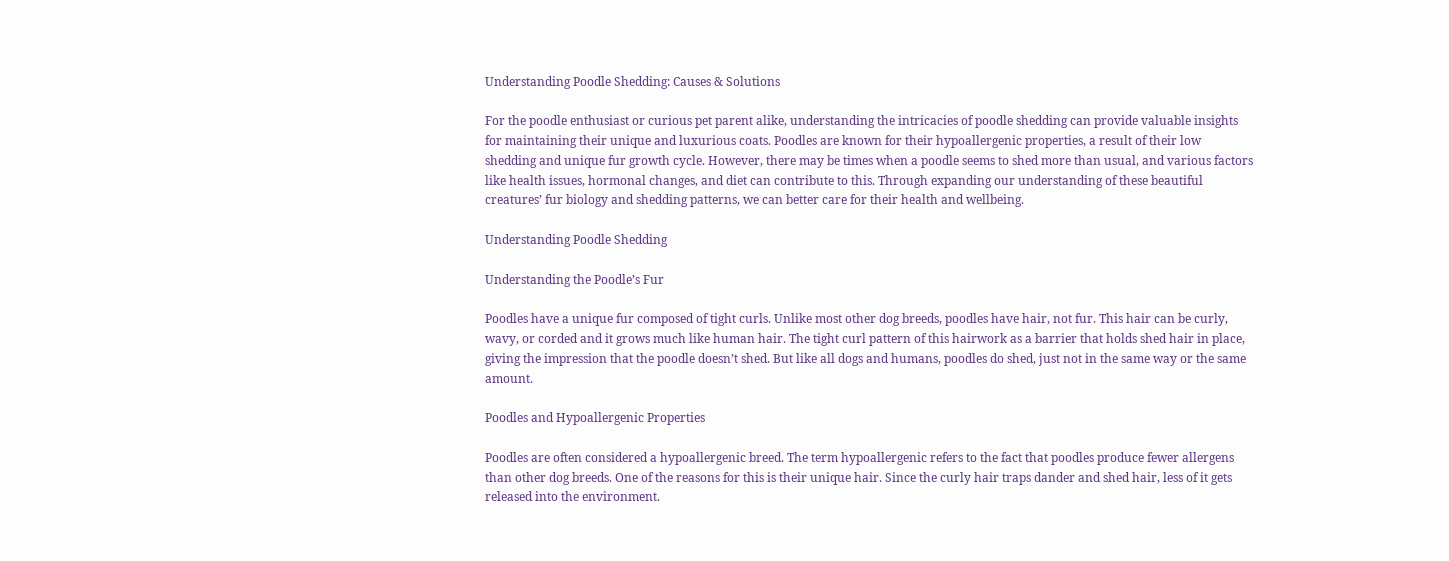Understanding Poodle Shedding: Causes & Solutions

For the poodle enthusiast or curious pet parent alike, understanding the intricacies of poodle shedding can provide valuable insights for maintaining their unique and luxurious coats. Poodles are known for their hypoallergenic properties, a result of their low shedding and unique fur growth cycle. However, there may be times when a poodle seems to shed more than usual, and various factors like health issues, hormonal changes, and diet can contribute to this. Through expanding our understanding of these beautiful creatures’ fur biology and shedding patterns, we can better care for their health and wellbeing.

Understanding Poodle Shedding

Understanding the Poodle’s Fur

Poodles have a unique fur composed of tight curls. Unlike most other dog breeds, poodles have hair, not fur. This hair can be curly, wavy, or corded and it grows much like human hair. The tight curl pattern of this hairwork as a barrier that holds shed hair in place, giving the impression that the poodle doesn’t shed. But like all dogs and humans, poodles do shed, just not in the same way or the same amount.

Poodles and Hypoallergenic Properties

Poodles are often considered a hypoallergenic breed. The term hypoallergenic refers to the fact that poodles produce fewer allergens than other dog breeds. One of the reasons for this is their unique hair. Since the curly hair traps dander and shed hair, less of it gets released into the environment.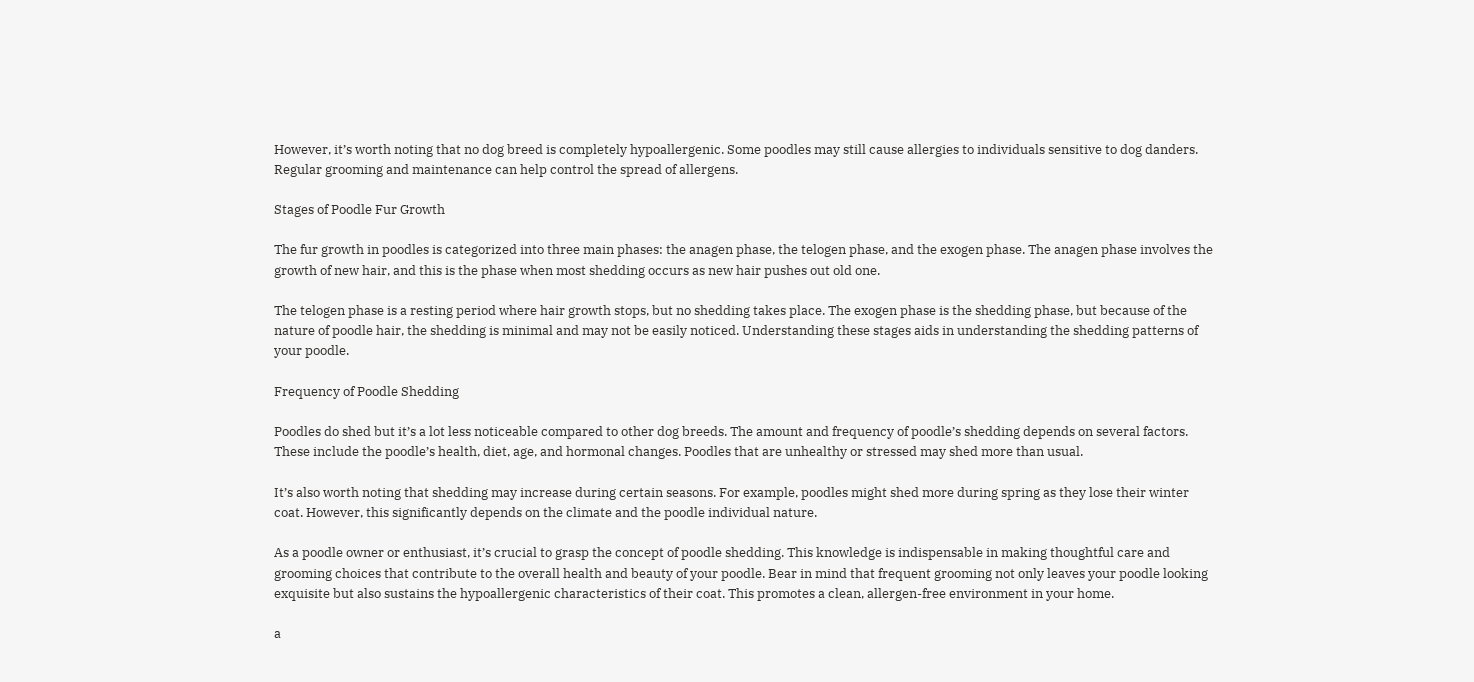However, it’s worth noting that no dog breed is completely hypoallergenic. Some poodles may still cause allergies to individuals sensitive to dog danders. Regular grooming and maintenance can help control the spread of allergens.

Stages of Poodle Fur Growth

The fur growth in poodles is categorized into three main phases: the anagen phase, the telogen phase, and the exogen phase. The anagen phase involves the growth of new hair, and this is the phase when most shedding occurs as new hair pushes out old one.

The telogen phase is a resting period where hair growth stops, but no shedding takes place. The exogen phase is the shedding phase, but because of the nature of poodle hair, the shedding is minimal and may not be easily noticed. Understanding these stages aids in understanding the shedding patterns of your poodle.

Frequency of Poodle Shedding

Poodles do shed but it’s a lot less noticeable compared to other dog breeds. The amount and frequency of poodle’s shedding depends on several factors. These include the poodle’s health, diet, age, and hormonal changes. Poodles that are unhealthy or stressed may shed more than usual.

It’s also worth noting that shedding may increase during certain seasons. For example, poodles might shed more during spring as they lose their winter coat. However, this significantly depends on the climate and the poodle individual nature.

As a poodle owner or enthusiast, it’s crucial to grasp the concept of poodle shedding. This knowledge is indispensable in making thoughtful care and grooming choices that contribute to the overall health and beauty of your poodle. Bear in mind that frequent grooming not only leaves your poodle looking exquisite but also sustains the hypoallergenic characteristics of their coat. This promotes a clean, allergen-free environment in your home.

a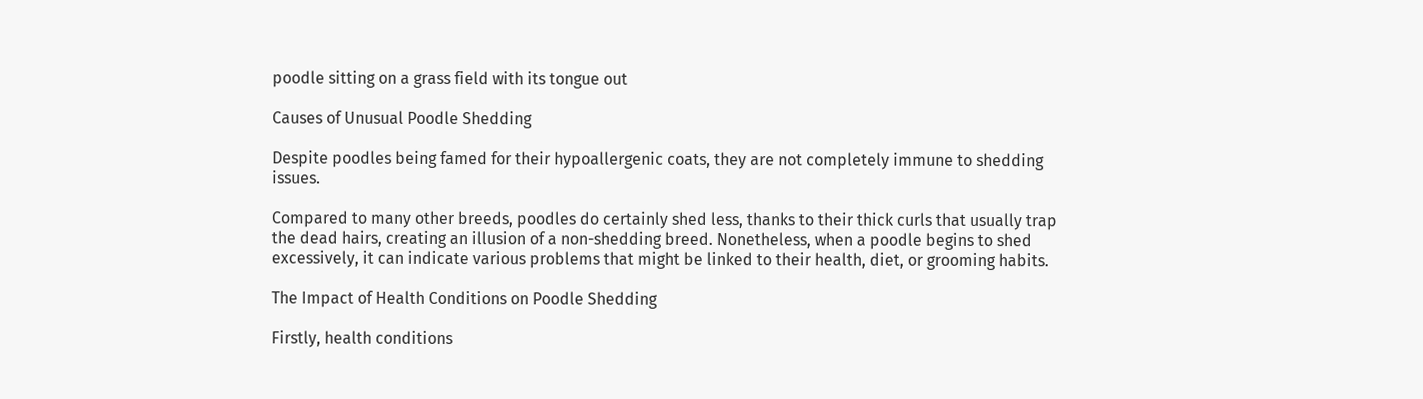poodle sitting on a grass field with its tongue out

Causes of Unusual Poodle Shedding

Despite poodles being famed for their hypoallergenic coats, they are not completely immune to shedding issues.

Compared to many other breeds, poodles do certainly shed less, thanks to their thick curls that usually trap the dead hairs, creating an illusion of a non-shedding breed. Nonetheless, when a poodle begins to shed excessively, it can indicate various problems that might be linked to their health, diet, or grooming habits.

The Impact of Health Conditions on Poodle Shedding

Firstly, health conditions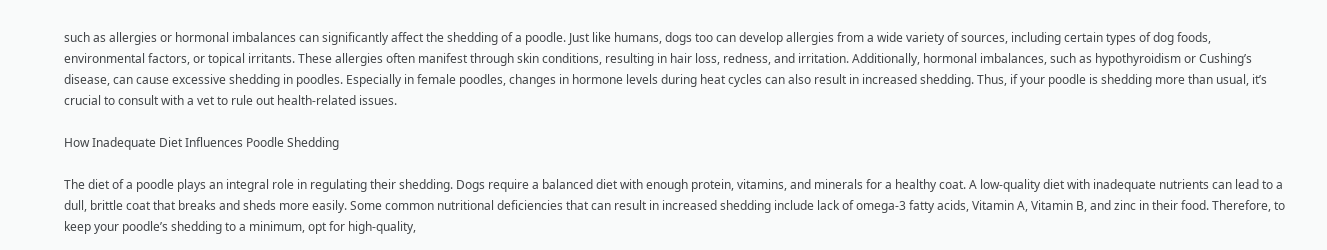such as allergies or hormonal imbalances can significantly affect the shedding of a poodle. Just like humans, dogs too can develop allergies from a wide variety of sources, including certain types of dog foods, environmental factors, or topical irritants. These allergies often manifest through skin conditions, resulting in hair loss, redness, and irritation. Additionally, hormonal imbalances, such as hypothyroidism or Cushing’s disease, can cause excessive shedding in poodles. Especially in female poodles, changes in hormone levels during heat cycles can also result in increased shedding. Thus, if your poodle is shedding more than usual, it’s crucial to consult with a vet to rule out health-related issues.

How Inadequate Diet Influences Poodle Shedding

The diet of a poodle plays an integral role in regulating their shedding. Dogs require a balanced diet with enough protein, vitamins, and minerals for a healthy coat. A low-quality diet with inadequate nutrients can lead to a dull, brittle coat that breaks and sheds more easily. Some common nutritional deficiencies that can result in increased shedding include lack of omega-3 fatty acids, Vitamin A, Vitamin B, and zinc in their food. Therefore, to keep your poodle’s shedding to a minimum, opt for high-quality,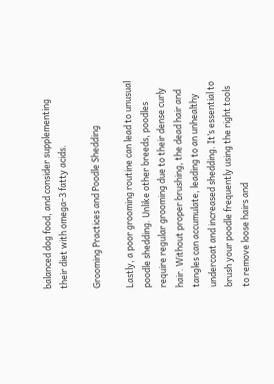balanced dog food, and consider supplementing their diet with omega-3 fatty acids.

Grooming Practices and Poodle Shedding

Lastly, a poor grooming routine can lead to unusual poodle shedding. Unlike other breeds, poodles require regular grooming due to their dense curly hair. Without proper brushing, the dead hair and tangles can accumulate, leading to an unhealthy undercoat and increased shedding. It’s essential to brush your poodle frequently using the right tools to remove loose hairs and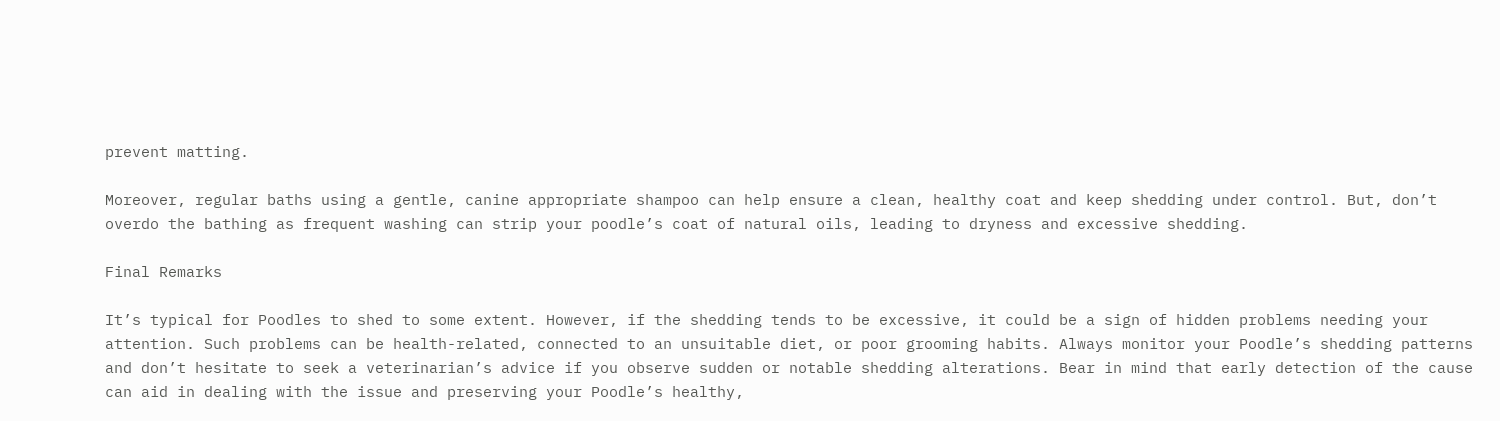prevent matting.

Moreover, regular baths using a gentle, canine appropriate shampoo can help ensure a clean, healthy coat and keep shedding under control. But, don’t overdo the bathing as frequent washing can strip your poodle’s coat of natural oils, leading to dryness and excessive shedding.

Final Remarks

It’s typical for Poodles to shed to some extent. However, if the shedding tends to be excessive, it could be a sign of hidden problems needing your attention. Such problems can be health-related, connected to an unsuitable diet, or poor grooming habits. Always monitor your Poodle’s shedding patterns and don’t hesitate to seek a veterinarian’s advice if you observe sudden or notable shedding alterations. Bear in mind that early detection of the cause can aid in dealing with the issue and preserving your Poodle’s healthy,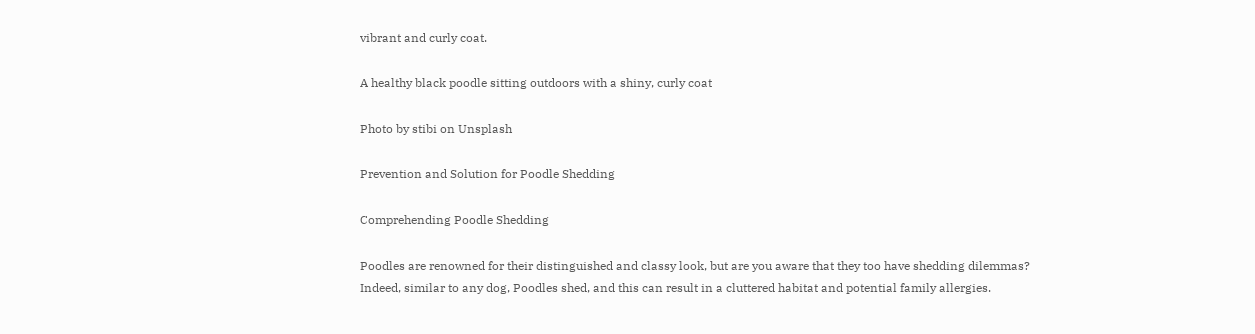vibrant and curly coat.

A healthy black poodle sitting outdoors with a shiny, curly coat

Photo by stibi on Unsplash

Prevention and Solution for Poodle Shedding

Comprehending Poodle Shedding

Poodles are renowned for their distinguished and classy look, but are you aware that they too have shedding dilemmas? Indeed, similar to any dog, Poodles shed, and this can result in a cluttered habitat and potential family allergies.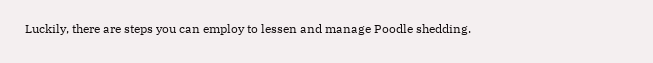Luckily, there are steps you can employ to lessen and manage Poodle shedding.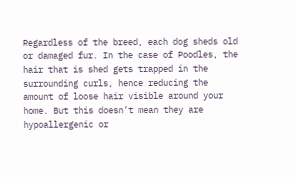Regardless of the breed, each dog sheds old or damaged fur. In the case of Poodles, the hair that is shed gets trapped in the surrounding curls, hence reducing the amount of loose hair visible around your home. But this doesn’t mean they are hypoallergenic or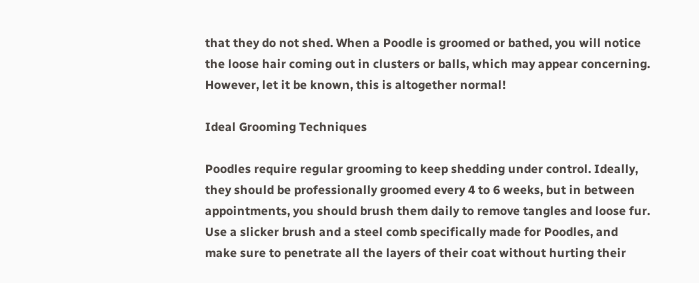that they do not shed. When a Poodle is groomed or bathed, you will notice the loose hair coming out in clusters or balls, which may appear concerning. However, let it be known, this is altogether normal!

Ideal Grooming Techniques

Poodles require regular grooming to keep shedding under control. Ideally, they should be professionally groomed every 4 to 6 weeks, but in between appointments, you should brush them daily to remove tangles and loose fur. Use a slicker brush and a steel comb specifically made for Poodles, and make sure to penetrate all the layers of their coat without hurting their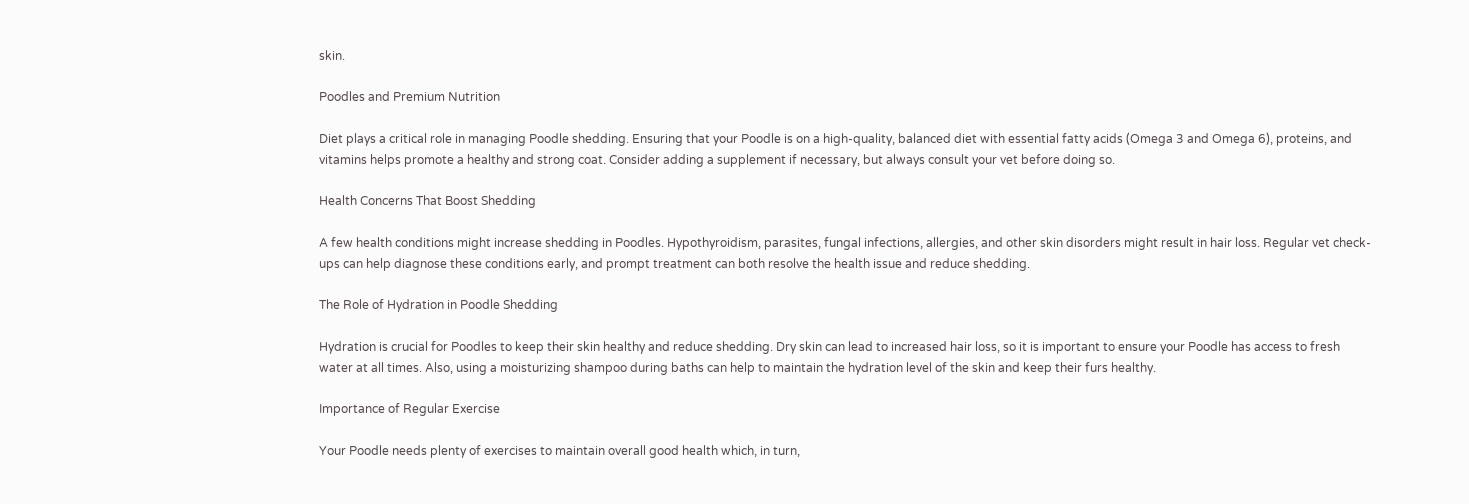skin.

Poodles and Premium Nutrition

Diet plays a critical role in managing Poodle shedding. Ensuring that your Poodle is on a high-quality, balanced diet with essential fatty acids (Omega 3 and Omega 6), proteins, and vitamins helps promote a healthy and strong coat. Consider adding a supplement if necessary, but always consult your vet before doing so.

Health Concerns That Boost Shedding

A few health conditions might increase shedding in Poodles. Hypothyroidism, parasites, fungal infections, allergies, and other skin disorders might result in hair loss. Regular vet check-ups can help diagnose these conditions early, and prompt treatment can both resolve the health issue and reduce shedding.

The Role of Hydration in Poodle Shedding

Hydration is crucial for Poodles to keep their skin healthy and reduce shedding. Dry skin can lead to increased hair loss, so it is important to ensure your Poodle has access to fresh water at all times. Also, using a moisturizing shampoo during baths can help to maintain the hydration level of the skin and keep their furs healthy.

Importance of Regular Exercise

Your Poodle needs plenty of exercises to maintain overall good health which, in turn,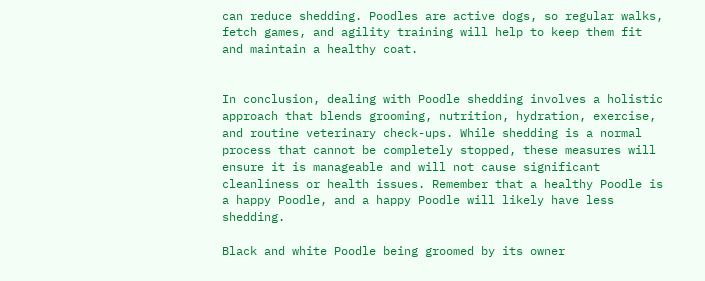can reduce shedding. Poodles are active dogs, so regular walks, fetch games, and agility training will help to keep them fit and maintain a healthy coat.


In conclusion, dealing with Poodle shedding involves a holistic approach that blends grooming, nutrition, hydration, exercise, and routine veterinary check-ups. While shedding is a normal process that cannot be completely stopped, these measures will ensure it is manageable and will not cause significant cleanliness or health issues. Remember that a healthy Poodle is a happy Poodle, and a happy Poodle will likely have less shedding.

Black and white Poodle being groomed by its owner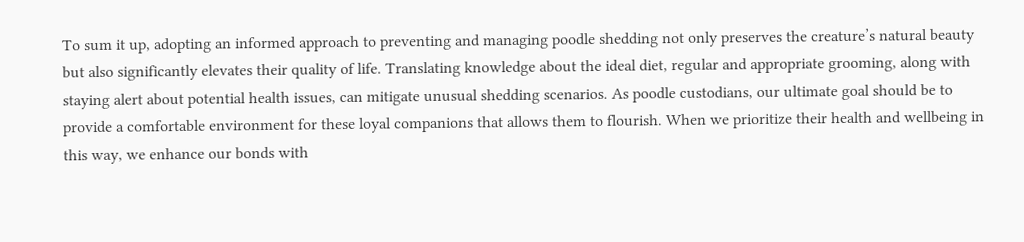To sum it up, adopting an informed approach to preventing and managing poodle shedding not only preserves the creature’s natural beauty but also significantly elevates their quality of life. Translating knowledge about the ideal diet, regular and appropriate grooming, along with staying alert about potential health issues, can mitigate unusual shedding scenarios. As poodle custodians, our ultimate goal should be to provide a comfortable environment for these loyal companions that allows them to flourish. When we prioritize their health and wellbeing in this way, we enhance our bonds with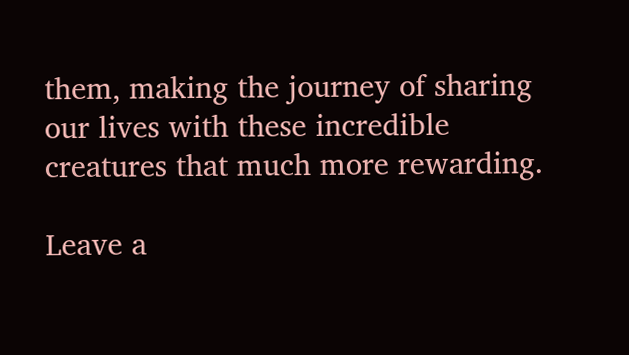them, making the journey of sharing our lives with these incredible creatures that much more rewarding.

Leave a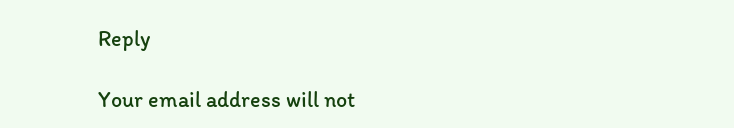Reply

Your email address will not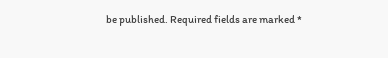be published. Required fields are marked *